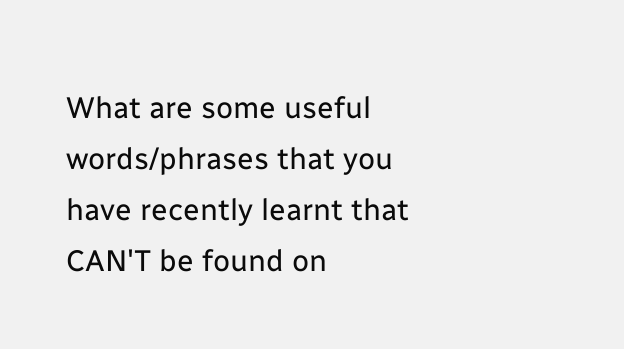What are some useful words/phrases that you have recently learnt that CAN'T be found on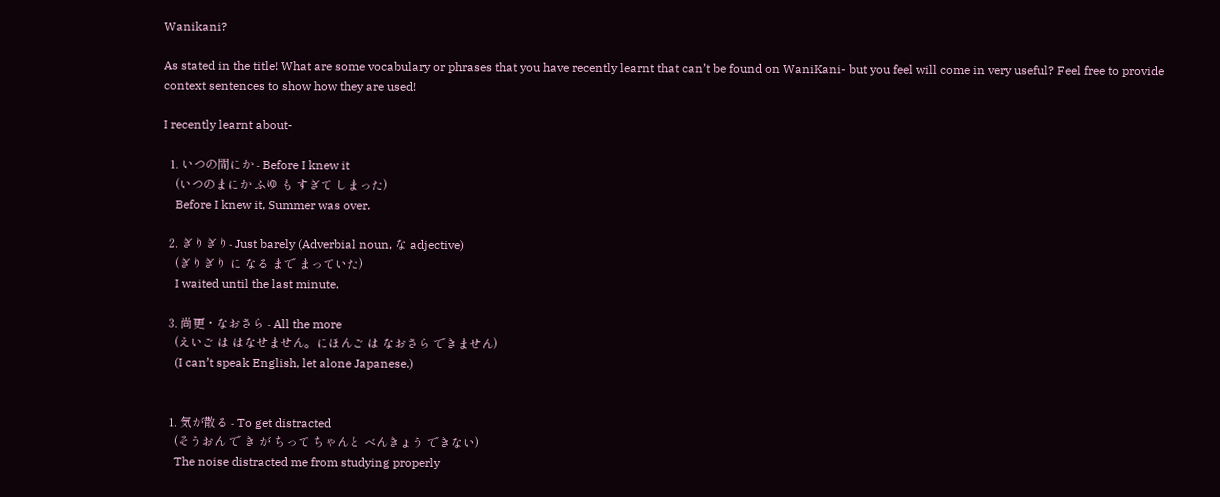Wanikani?

As stated in the title! What are some vocabulary or phrases that you have recently learnt that can’t be found on WaniKani- but you feel will come in very useful? Feel free to provide context sentences to show how they are used!

I recently learnt about-

  1. いつの間にか - Before I knew it
    (いつのまにか ふゆ も すぎて しまった)
    Before I knew it, Summer was over.

  2. ぎりぎり- Just barely (Adverbial noun, な adjective)
    (ぎりぎり に なる まで まっていた)
    I waited until the last minute.

  3. 尚更・なおさら - All the more
    (えいご は はなせません。にほんご は なおさら できません)
    (I can’t speak English, let alone Japanese.)


  1. 気が散る - To get distracted
    (そうおん で き が ちって ちゃんと べんきょう できない)
    The noise distracted me from studying properly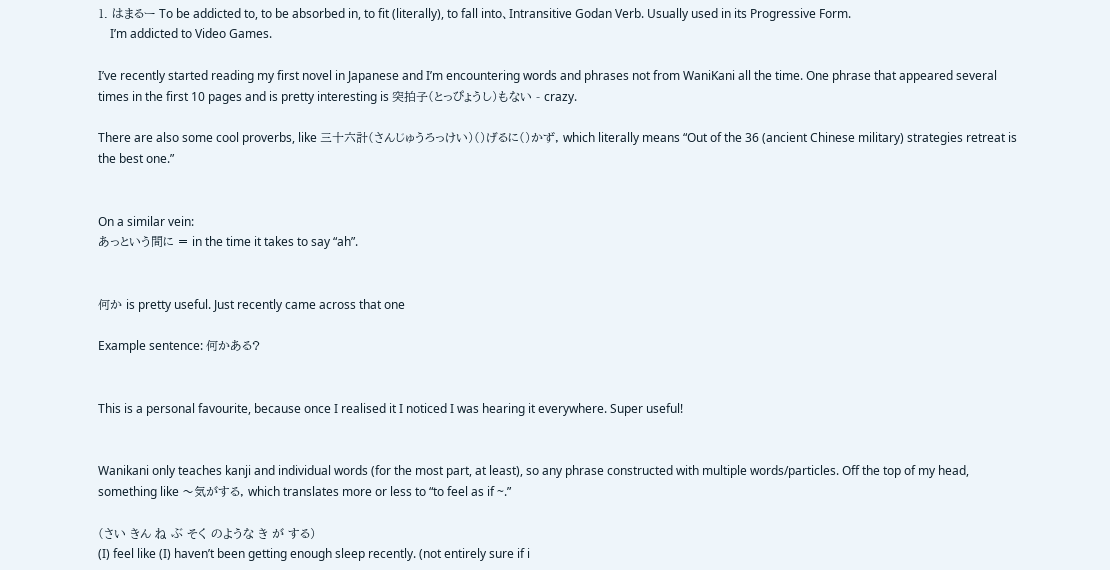1. はまるー To be addicted to, to be absorbed in, to fit (literally), to fall into、Intransitive Godan Verb. Usually used in its Progressive Form.
    I’m addicted to Video Games.

I’ve recently started reading my first novel in Japanese and I’m encountering words and phrases not from WaniKani all the time. One phrase that appeared several times in the first 10 pages and is pretty interesting is 突拍子(とっぴょうし)もない - crazy.

There are also some cool proverbs, like 三十六計(さんじゅうろっけい)()げるに()かず, which literally means “Out of the 36 (ancient Chinese military) strategies retreat is the best one.”


On a similar vein:
あっという間に = in the time it takes to say “ah”.


何か is pretty useful. Just recently came across that one

Example sentence: 何かある?


This is a personal favourite, because once I realised it I noticed I was hearing it everywhere. Super useful!


Wanikani only teaches kanji and individual words (for the most part, at least), so any phrase constructed with multiple words/particles. Off the top of my head, something like 〜気がする, which translates more or less to “to feel as if ~.”

(さい きん ね ぶ そく のような き が する)
(I) feel like (I) haven’t been getting enough sleep recently. (not entirely sure if i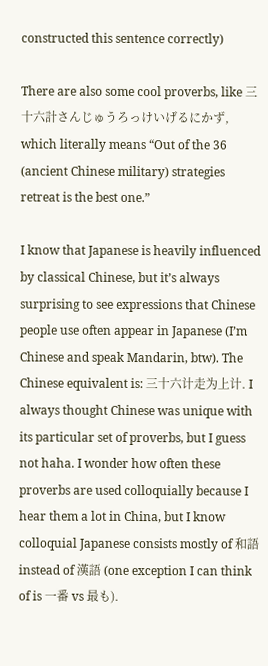constructed this sentence correctly)

There are also some cool proverbs, like 三十六計さんじゅうろっけいげるにかず, which literally means “Out of the 36 (ancient Chinese military) strategies retreat is the best one.”

I know that Japanese is heavily influenced by classical Chinese, but it’s always surprising to see expressions that Chinese people use often appear in Japanese (I’m Chinese and speak Mandarin, btw). The Chinese equivalent is: 三十六计走为上计. I always thought Chinese was unique with its particular set of proverbs, but I guess not haha. I wonder how often these proverbs are used colloquially because I hear them a lot in China, but I know colloquial Japanese consists mostly of 和語 instead of 漢語 (one exception I can think of is 一番 vs 最も).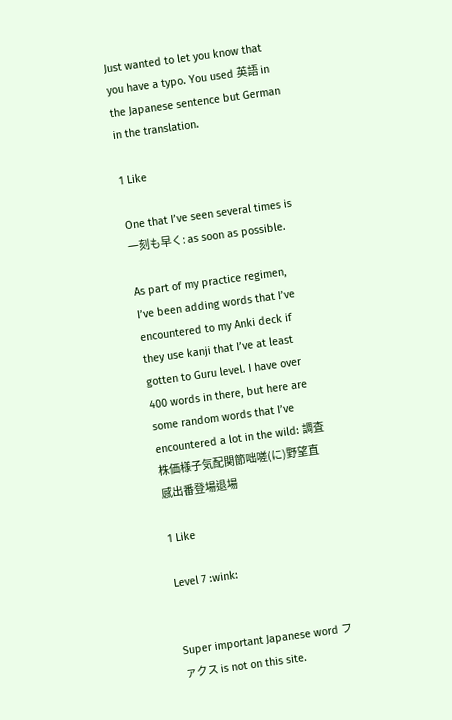Just wanted to let you know that you have a typo. You used 英語 in the Japanese sentence but German in the translation.

1 Like

One that I’ve seen several times is 一刻も早く: as soon as possible.

As part of my practice regimen, I’ve been adding words that I’ve encountered to my Anki deck if they use kanji that I’ve at least gotten to Guru level. I have over 400 words in there, but here are some random words that I’ve encountered a lot in the wild: 調査株価様子気配関節咄嗟(に)野望直感出番登場退場

1 Like

Level 7 :wink:


Super important Japanese word ファクス is not on this site.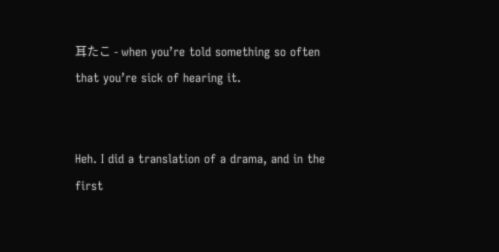耳たこ - when you’re told something so often that you’re sick of hearing it.


Heh. I did a translation of a drama, and in the first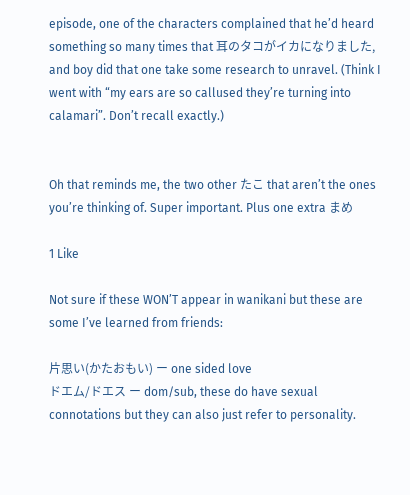episode, one of the characters complained that he’d heard something so many times that 耳のタコがイカになりました, and boy did that one take some research to unravel. (Think I went with “my ears are so callused they’re turning into calamari”. Don’t recall exactly.)


Oh that reminds me, the two other たこ that aren’t the ones you’re thinking of. Super important. Plus one extra まめ

1 Like

Not sure if these WON’T appear in wanikani but these are some I’ve learned from friends:

片思い(かたおもい) ー one sided love
ドエム/ドエス ー dom/sub, these do have sexual connotations but they can also just refer to personality.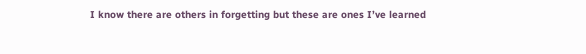I know there are others in forgetting but these are ones I’ve learned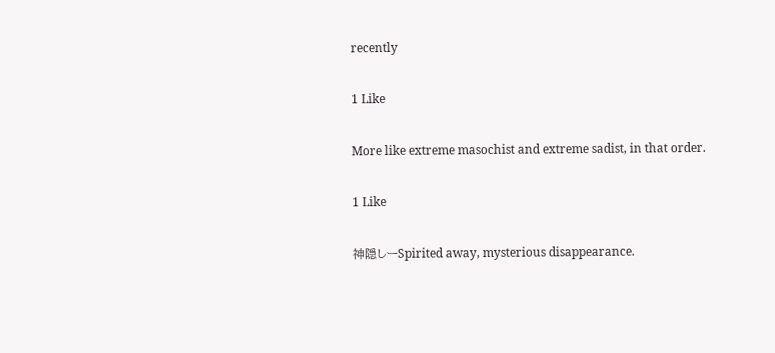recently

1 Like

More like extreme masochist and extreme sadist, in that order.

1 Like

神隠しーSpirited away, mysterious disappearance.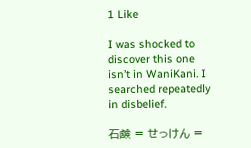1 Like

I was shocked to discover this one isn’t in WaniKani. I searched repeatedly in disbelief.

石鹸 = せっけん =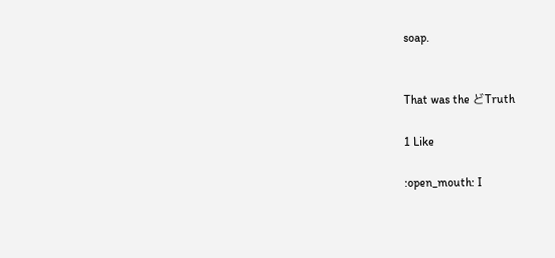soap.


That was the どTruth

1 Like

:open_mouth: I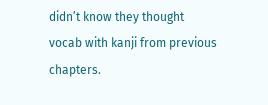didn’t know they thought vocab with kanji from previous chapters.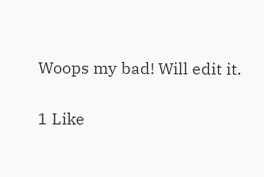Woops my bad! Will edit it.

1 Like